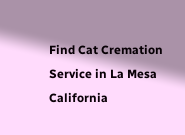Find Cat Cremation Service in La Mesa California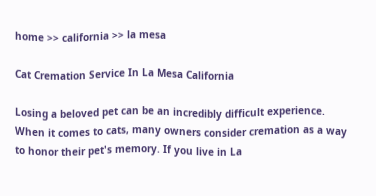home >> california >> la mesa

Cat Cremation Service In La Mesa California

Losing a beloved pet can be an incredibly difficult experience. When it comes to cats, many owners consider cremation as a way to honor their pet's memory. If you live in La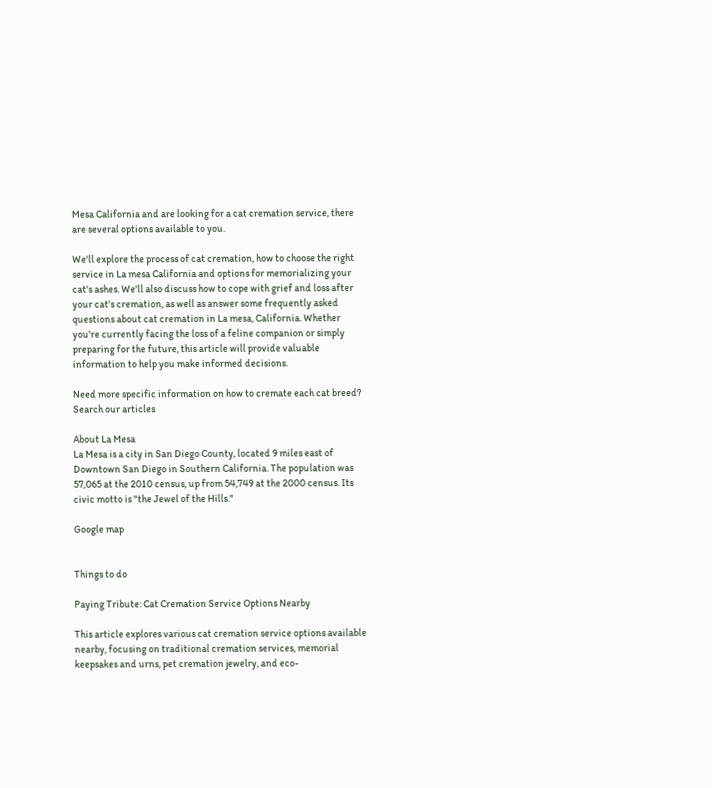Mesa California and are looking for a cat cremation service, there are several options available to you.

We'll explore the process of cat cremation, how to choose the right service in La mesa California and options for memorializing your cat's ashes. We'll also discuss how to cope with grief and loss after your cat's cremation, as well as answer some frequently asked questions about cat cremation in La mesa, California. Whether you're currently facing the loss of a feline companion or simply preparing for the future, this article will provide valuable information to help you make informed decisions.

Need more specific information on how to cremate each cat breed? Search our articles

About La Mesa
La Mesa is a city in San Diego County, located 9 miles east of Downtown San Diego in Southern California. The population was 57,065 at the 2010 census, up from 54,749 at the 2000 census. Its civic motto is "the Jewel of the Hills."

Google map


Things to do

Paying Tribute: Cat Cremation Service Options Nearby

This article explores various cat cremation service options available nearby, focusing on traditional cremation services, memorial keepsakes and urns, pet cremation jewelry, and eco-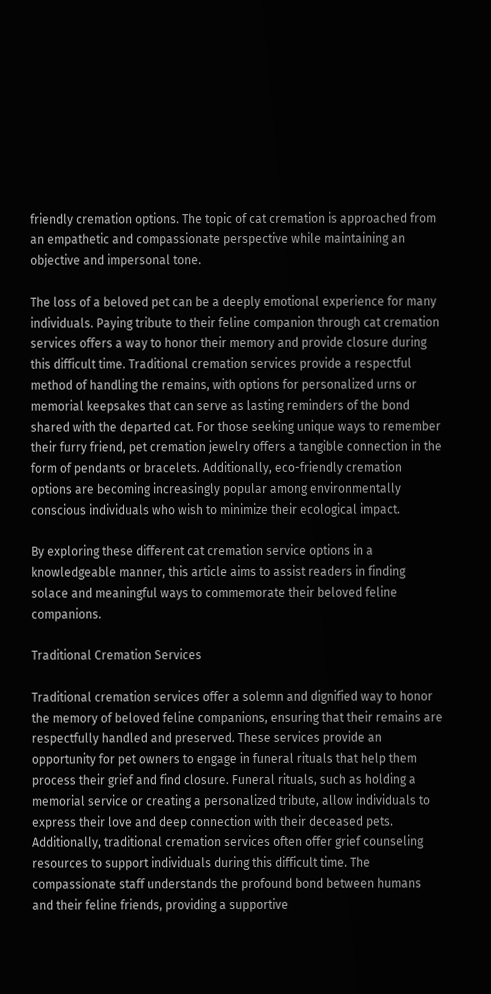friendly cremation options. The topic of cat cremation is approached from an empathetic and compassionate perspective while maintaining an objective and impersonal tone.

The loss of a beloved pet can be a deeply emotional experience for many individuals. Paying tribute to their feline companion through cat cremation services offers a way to honor their memory and provide closure during this difficult time. Traditional cremation services provide a respectful method of handling the remains, with options for personalized urns or memorial keepsakes that can serve as lasting reminders of the bond shared with the departed cat. For those seeking unique ways to remember their furry friend, pet cremation jewelry offers a tangible connection in the form of pendants or bracelets. Additionally, eco-friendly cremation options are becoming increasingly popular among environmentally conscious individuals who wish to minimize their ecological impact.

By exploring these different cat cremation service options in a knowledgeable manner, this article aims to assist readers in finding solace and meaningful ways to commemorate their beloved feline companions.

Traditional Cremation Services

Traditional cremation services offer a solemn and dignified way to honor the memory of beloved feline companions, ensuring that their remains are respectfully handled and preserved. These services provide an opportunity for pet owners to engage in funeral rituals that help them process their grief and find closure. Funeral rituals, such as holding a memorial service or creating a personalized tribute, allow individuals to express their love and deep connection with their deceased pets. Additionally, traditional cremation services often offer grief counseling resources to support individuals during this difficult time. The compassionate staff understands the profound bond between humans and their feline friends, providing a supportive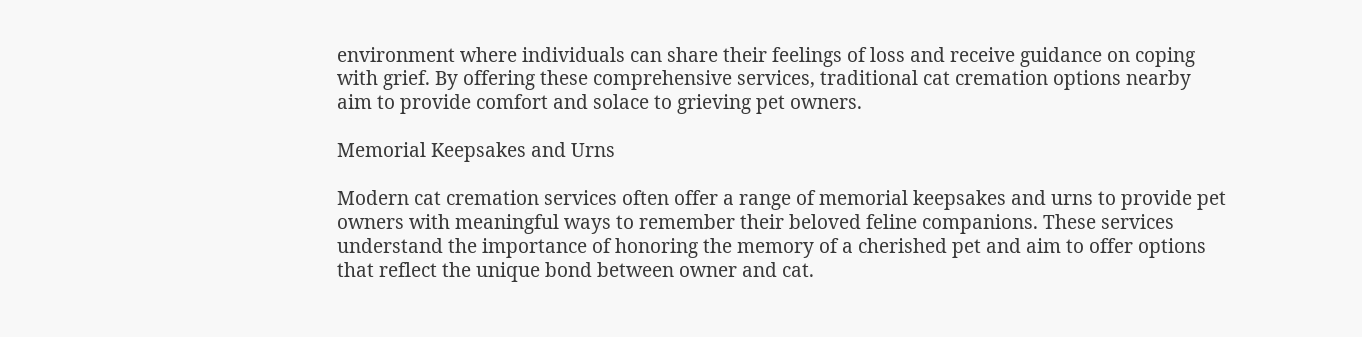environment where individuals can share their feelings of loss and receive guidance on coping with grief. By offering these comprehensive services, traditional cat cremation options nearby aim to provide comfort and solace to grieving pet owners.

Memorial Keepsakes and Urns

Modern cat cremation services often offer a range of memorial keepsakes and urns to provide pet owners with meaningful ways to remember their beloved feline companions. These services understand the importance of honoring the memory of a cherished pet and aim to offer options that reflect the unique bond between owner and cat.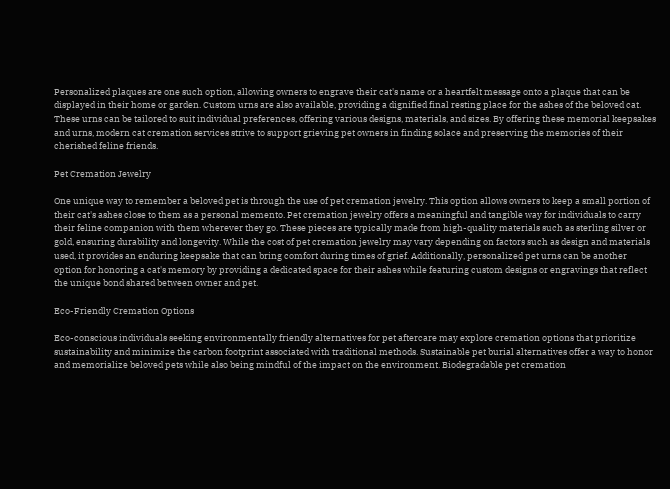Personalized plaques are one such option, allowing owners to engrave their cat's name or a heartfelt message onto a plaque that can be displayed in their home or garden. Custom urns are also available, providing a dignified final resting place for the ashes of the beloved cat. These urns can be tailored to suit individual preferences, offering various designs, materials, and sizes. By offering these memorial keepsakes and urns, modern cat cremation services strive to support grieving pet owners in finding solace and preserving the memories of their cherished feline friends.

Pet Cremation Jewelry

One unique way to remember a beloved pet is through the use of pet cremation jewelry. This option allows owners to keep a small portion of their cat's ashes close to them as a personal memento. Pet cremation jewelry offers a meaningful and tangible way for individuals to carry their feline companion with them wherever they go. These pieces are typically made from high-quality materials such as sterling silver or gold, ensuring durability and longevity. While the cost of pet cremation jewelry may vary depending on factors such as design and materials used, it provides an enduring keepsake that can bring comfort during times of grief. Additionally, personalized pet urns can be another option for honoring a cat's memory by providing a dedicated space for their ashes while featuring custom designs or engravings that reflect the unique bond shared between owner and pet.

Eco-Friendly Cremation Options

Eco-conscious individuals seeking environmentally friendly alternatives for pet aftercare may explore cremation options that prioritize sustainability and minimize the carbon footprint associated with traditional methods. Sustainable pet burial alternatives offer a way to honor and memorialize beloved pets while also being mindful of the impact on the environment. Biodegradable pet cremation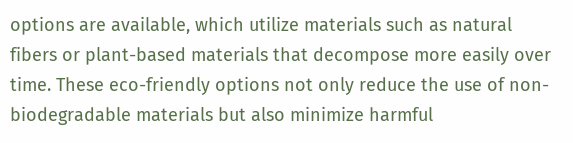options are available, which utilize materials such as natural fibers or plant-based materials that decompose more easily over time. These eco-friendly options not only reduce the use of non-biodegradable materials but also minimize harmful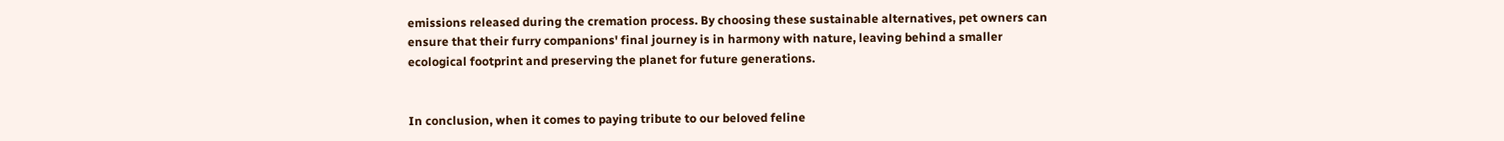emissions released during the cremation process. By choosing these sustainable alternatives, pet owners can ensure that their furry companions' final journey is in harmony with nature, leaving behind a smaller ecological footprint and preserving the planet for future generations.


In conclusion, when it comes to paying tribute to our beloved feline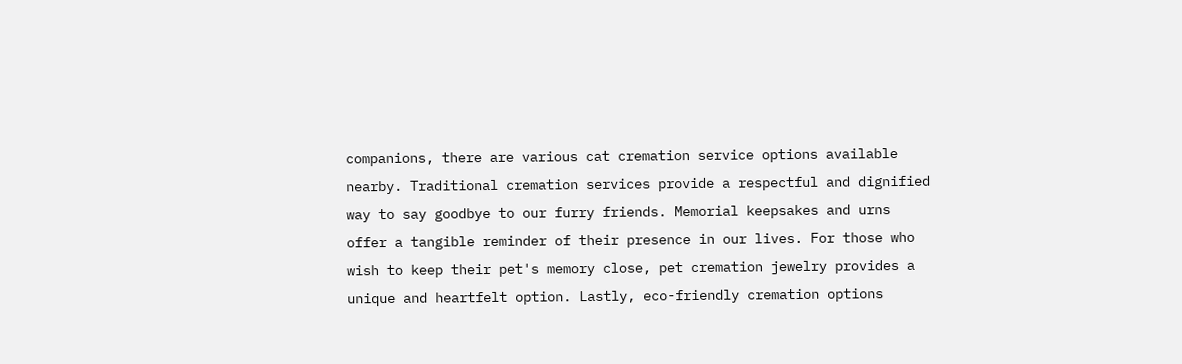companions, there are various cat cremation service options available nearby. Traditional cremation services provide a respectful and dignified way to say goodbye to our furry friends. Memorial keepsakes and urns offer a tangible reminder of their presence in our lives. For those who wish to keep their pet's memory close, pet cremation jewelry provides a unique and heartfelt option. Lastly, eco-friendly cremation options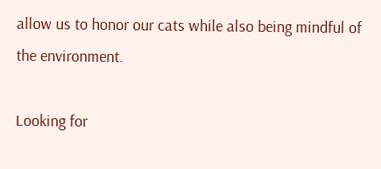allow us to honor our cats while also being mindful of the environment.

Looking for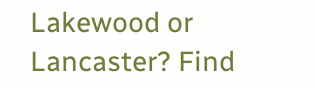Lakewood or Lancaster? Find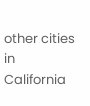other cities in California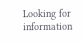Looking for information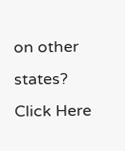on other states? Click Here